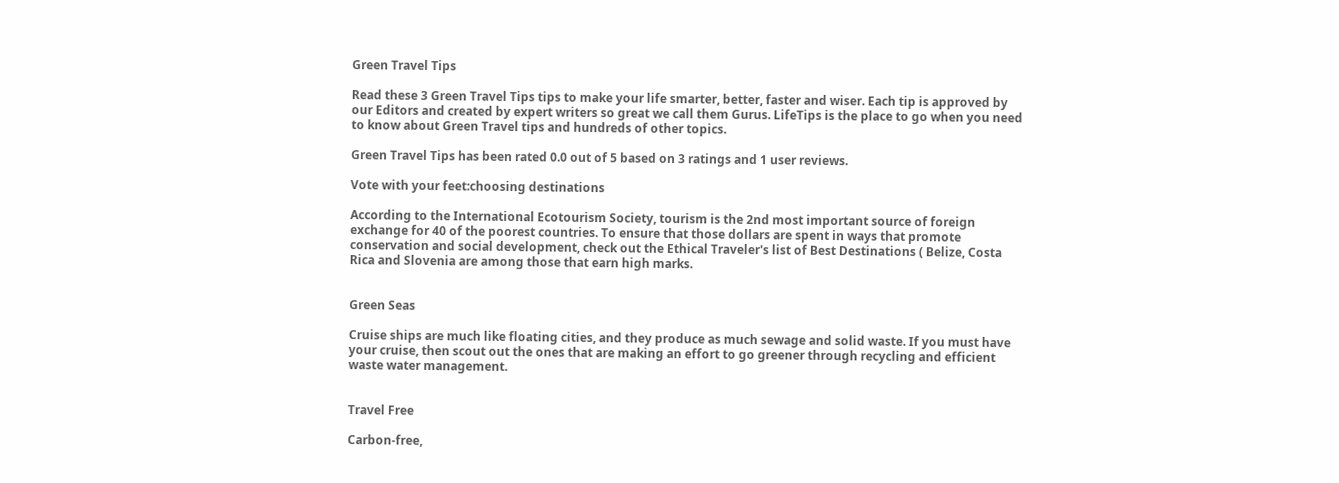Green Travel Tips

Read these 3 Green Travel Tips tips to make your life smarter, better, faster and wiser. Each tip is approved by our Editors and created by expert writers so great we call them Gurus. LifeTips is the place to go when you need to know about Green Travel tips and hundreds of other topics.

Green Travel Tips has been rated 0.0 out of 5 based on 3 ratings and 1 user reviews.

Vote with your feet:choosing destinations

According to the International Ecotourism Society, tourism is the 2nd most important source of foreign exchange for 40 of the poorest countries. To ensure that those dollars are spent in ways that promote conservation and social development, check out the Ethical Traveler's list of Best Destinations ( Belize, Costa Rica and Slovenia are among those that earn high marks.


Green Seas

Cruise ships are much like floating cities, and they produce as much sewage and solid waste. If you must have your cruise, then scout out the ones that are making an effort to go greener through recycling and efficient waste water management.


Travel Free

Carbon-free,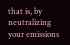that is, by neutralizing your emissions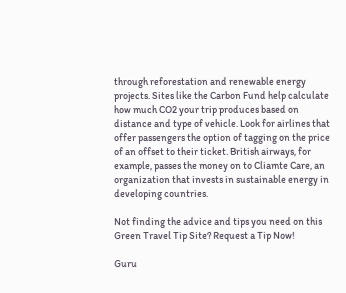through reforestation and renewable energy projects. Sites like the Carbon Fund help calculate how much CO2 your trip produces based on distance and type of vehicle. Look for airlines that offer passengers the option of tagging on the price of an offset to their ticket. British airways, for example, passes the money on to Cliamte Care, an organization that invests in sustainable energy in developing countries.

Not finding the advice and tips you need on this Green Travel Tip Site? Request a Tip Now!

Guru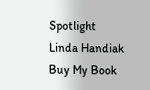Spotlight
Linda Handiak
Buy My Book